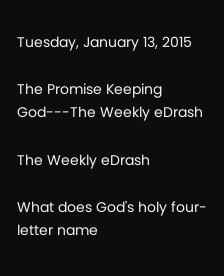Tuesday, January 13, 2015

The Promise Keeping God---The Weekly eDrash

The Weekly eDrash

What does God's holy four-letter name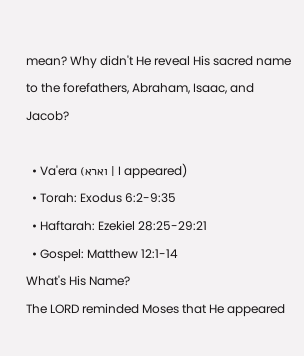mean? Why didn't He reveal His sacred name to the forefathers, Abraham, Isaac, and Jacob?

  • Va'era (וארא | I appeared)
  • Torah: Exodus 6:2-9:35
  • Haftarah: Ezekiel 28:25-29:21
  • Gospel: Matthew 12:1-14
What's His Name?
The LORD reminded Moses that He appeared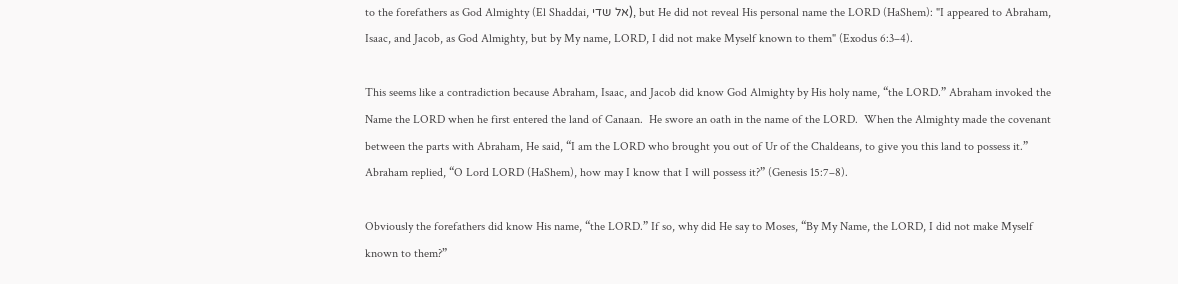to the forefathers as God Almighty (El Shaddai, אל שדי), but He did not reveal His personal name the LORD (HaShem): "I appeared to Abraham, Isaac, and Jacob, as God Almighty, but by My name, LORD, I did not make Myself known to them" (Exodus 6:3–4).

This seems like a contradiction because Abraham, Isaac, and Jacob did know God Almighty by His holy name, “the LORD.” Abraham invoked the Name the LORD when he first entered the land of Canaan.  He swore an oath in the name of the LORD.  When the Almighty made the covenant between the parts with Abraham, He said, “I am the LORD who brought you out of Ur of the Chaldeans, to give you this land to possess it.” Abraham replied, “O Lord LORD (HaShem), how may I know that I will possess it?” (Genesis 15:7–8).

Obviously the forefathers did know His name, “the LORD.” If so, why did He say to Moses, “By My Name, the LORD, I did not make Myself known to them?”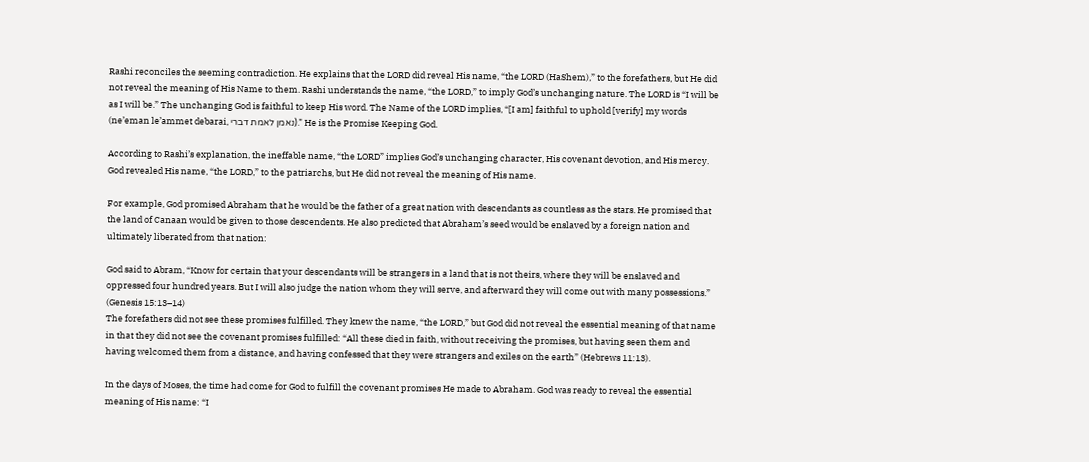Rashi reconciles the seeming contradiction. He explains that the LORD did reveal His name, “the LORD (HaShem),” to the forefathers, but He did not reveal the meaning of His Name to them. Rashi understands the name, “the LORD,” to imply God’s unchanging nature. The LORD is “I will be as I will be.” The unchanging God is faithful to keep His word. The Name of the LORD implies, “[I am] faithful to uphold [verify] my words (ne’eman le’ammet debarai, נאמן לאמת דברי).” He is the Promise Keeping God.

According to Rashi’s explanation, the ineffable name, “the LORD” implies God’s unchanging character, His covenant devotion, and His mercy. God revealed His name, “the LORD,” to the patriarchs, but He did not reveal the meaning of His name.

For example, God promised Abraham that he would be the father of a great nation with descendants as countless as the stars. He promised that the land of Canaan would be given to those descendents. He also predicted that Abraham’s seed would be enslaved by a foreign nation and ultimately liberated from that nation:

God said to Abram, “Know for certain that your descendants will be strangers in a land that is not theirs, where they will be enslaved and oppressed four hundred years. But I will also judge the nation whom they will serve, and afterward they will come out with many possessions.” (Genesis 15:13–14)
The forefathers did not see these promises fulfilled. They knew the name, “the LORD,” but God did not reveal the essential meaning of that name in that they did not see the covenant promises fulfilled: “All these died in faith, without receiving the promises, but having seen them and having welcomed them from a distance, and having confessed that they were strangers and exiles on the earth” (Hebrews 11:13).

In the days of Moses, the time had come for God to fulfill the covenant promises He made to Abraham. God was ready to reveal the essential meaning of His name: “I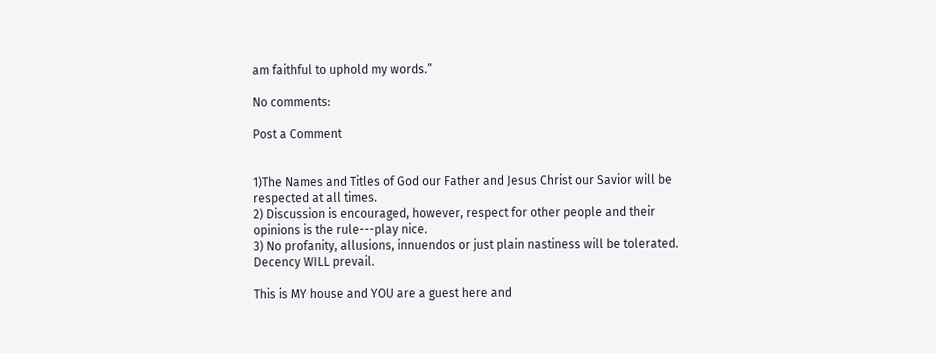am faithful to uphold my words.”

No comments:

Post a Comment


1)The Names and Titles of God our Father and Jesus Christ our Savior will be respected at all times.
2) Discussion is encouraged, however, respect for other people and their opinions is the rule---play nice.
3) No profanity, allusions, innuendos or just plain nastiness will be tolerated. Decency WILL prevail.

This is MY house and YOU are a guest here and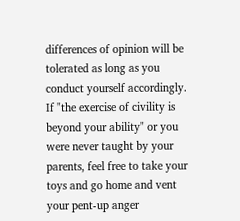differences of opinion will be tolerated as long as you conduct yourself accordingly. If "the exercise of civility is beyond your ability" or you were never taught by your parents, feel free to take your toys and go home and vent your pent-up anger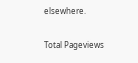elsewhere.

Total Pageviews